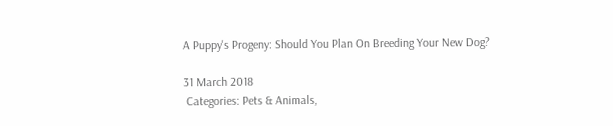A Puppy's Progeny: Should You Plan On Breeding Your New Dog?

31 March 2018
 Categories: Pets & Animals,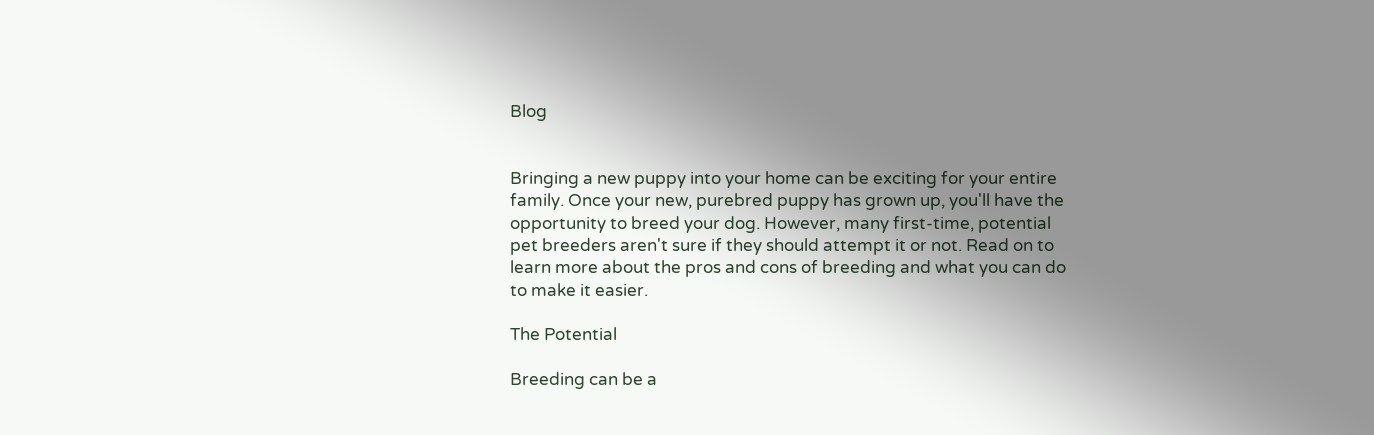Blog


Bringing a new puppy into your home can be exciting for your entire family. Once your new, purebred puppy has grown up, you'll have the opportunity to breed your dog. However, many first-time, potential pet breeders aren't sure if they should attempt it or not. Read on to learn more about the pros and cons of breeding and what you can do to make it easier.

The Potential

Breeding can be a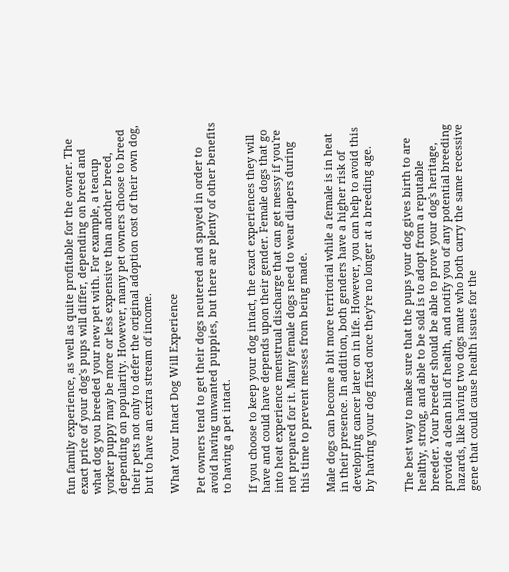fun family experience, as well as quite profitable for the owner. The exact price of your dog's pups will differ, depending on breed and what dog you breeded your new pet with. For example, a teacup yorker puppy may be more or less expensive than another breed, depending on popularity. However, many pet owners choose to breed their pets not only to defer the original adoption cost of their own dog, but to have an extra stream of income.

What Your Intact Dog Will Experience

Pet owners tend to get their dogs neutered and spayed in order to avoid having unwanted puppies, but there are plenty of other benefits to having a pet intact.

If you choose to keep your dog intact, the exact experiences they will have and could have depends upon their gender. Female dogs that go into heat experience menstrual discharge that can get messy if you're not prepared for it. Many female dogs need to wear diapers during this time to prevent messes from being made.

Male dogs can become a bit more territorial while a female is in heat in their presence. In addition, both genders have a higher risk of developing cancer later on in life. However, you can help to avoid this by having your dog fixed once they're no longer at a breeding age.


The best way to make sure that the pups your dog gives birth to are healthy, strong, and able to be sold is to adopt from a reputable breeder. Your breeder should be able to prove your dog's heritage, provide a clean bill of health, and notify you of any potential breeding hazards, like having two dogs mate who both carry the same recessive gene that could cause health issues for the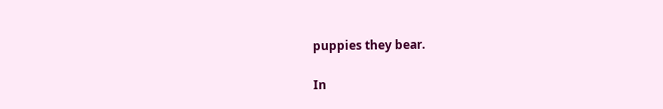puppies they bear.

In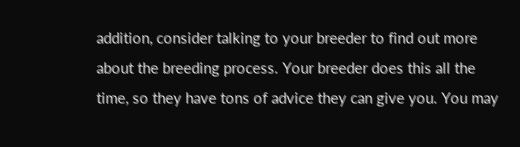addition, consider talking to your breeder to find out more about the breeding process. Your breeder does this all the time, so they have tons of advice they can give you. You may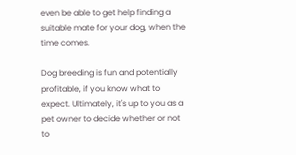even be able to get help finding a suitable mate for your dog, when the time comes.

Dog breeding is fun and potentially profitable, if you know what to expect. Ultimately, it's up to you as a pet owner to decide whether or not to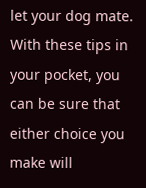let your dog mate. With these tips in your pocket, you can be sure that either choice you make will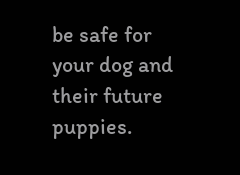be safe for your dog and their future puppies.